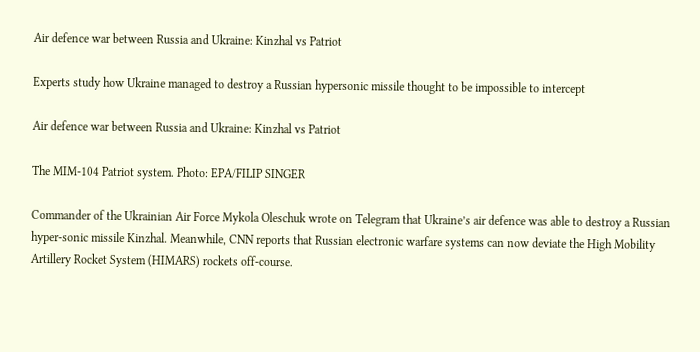Air defence war between Russia and Ukraine: Kinzhal vs Patriot

Experts study how Ukraine managed to destroy a Russian hypersonic missile thought to be impossible to intercept

Air defence war between Russia and Ukraine: Kinzhal vs Patriot

The MIM-104 Patriot system. Photo: EPA/FILIP SINGER

Commander of the Ukrainian Air Force Mykola Oleschuk wrote on Telegram that Ukraine’s air defence was able to destroy a Russian hyper-sonic missile Kinzhal. Meanwhile, CNN reports that Russian electronic warfare systems can now deviate the High Mobility Artillery Rocket System (HIMARS) rockets off-course.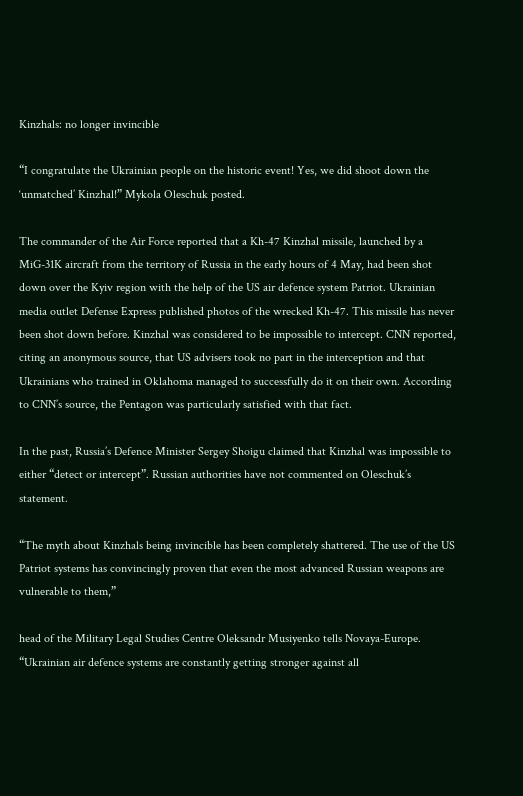Kinzhals: no longer invincible

“I congratulate the Ukrainian people on the historic event! Yes, we did shoot down the ‘unmatched’ Kinzhal!” Mykola Oleschuk posted.

The commander of the Air Force reported that a Kh-47 Kinzhal missile, launched by a MiG-31K aircraft from the territory of Russia in the early hours of 4 May, had been shot down over the Kyiv region with the help of the US air defence system Patriot. Ukrainian media outlet Defense Express published photos of the wrecked Kh-47. This missile has never been shot down before. Kinzhal was considered to be impossible to intercept. CNN reported, citing an anonymous source, that US advisers took no part in the interception and that Ukrainians who trained in Oklahoma managed to successfully do it on their own. According to CNN’s source, the Pentagon was particularly satisfied with that fact.

In the past, Russia’s Defence Minister Sergey Shoigu claimed that Kinzhal was impossible to either “detect or intercept”. Russian authorities have not commented on Oleschuk’s statement.

“The myth about Kinzhals being invincible has been completely shattered. The use of the US Patriot systems has convincingly proven that even the most advanced Russian weapons are vulnerable to them,”

head of the Military Legal Studies Centre Oleksandr Musiyenko tells Novaya-Europe. “Ukrainian air defence systems are constantly getting stronger against all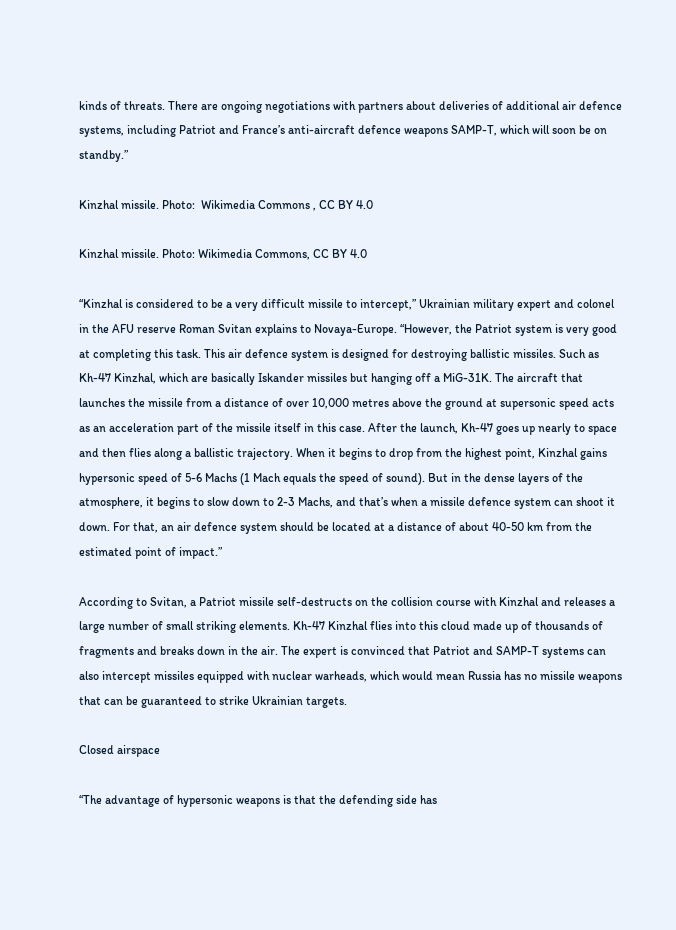kinds of threats. There are ongoing negotiations with partners about deliveries of additional air defence systems, including Patriot and France’s anti-aircraft defence weapons SAMP-T, which will soon be on standby.”

Kinzhal missile. Photo:  Wikimedia Commons , CC BY 4.0

Kinzhal missile. Photo: Wikimedia Commons, CC BY 4.0

“Kinzhal is considered to be a very difficult missile to intercept,” Ukrainian military expert and colonel in the AFU reserve Roman Svitan explains to Novaya-Europe. “However, the Patriot system is very good at completing this task. This air defence system is designed for destroying ballistic missiles. Such as Kh-47 Kinzhal, which are basically Iskander missiles but hanging off a MiG-31K. The aircraft that launches the missile from a distance of over 10,000 metres above the ground at supersonic speed acts as an acceleration part of the missile itself in this case. After the launch, Kh-47 goes up nearly to space and then flies along a ballistic trajectory. When it begins to drop from the highest point, Kinzhal gains hypersonic speed of 5-6 Machs (1 Mach equals the speed of sound). But in the dense layers of the atmosphere, it begins to slow down to 2-3 Machs, and that’s when a missile defence system can shoot it down. For that, an air defence system should be located at a distance of about 40-50 km from the estimated point of impact.”

According to Svitan, a Patriot missile self-destructs on the collision course with Kinzhal and releases a large number of small striking elements. Kh-47 Kinzhal flies into this cloud made up of thousands of fragments and breaks down in the air. The expert is convinced that Patriot and SAMP-T systems can also intercept missiles equipped with nuclear warheads, which would mean Russia has no missile weapons that can be guaranteed to strike Ukrainian targets.

Closed airspace

“The advantage of hypersonic weapons is that the defending side has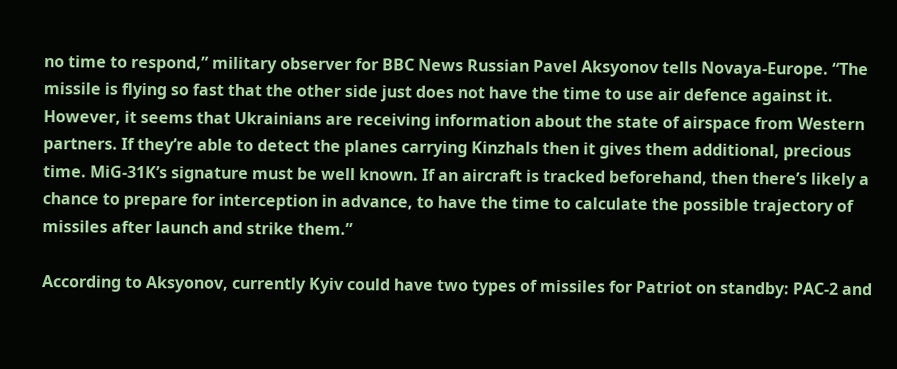no time to respond,” military observer for BBC News Russian Pavel Aksyonov tells Novaya-Europe. “The missile is flying so fast that the other side just does not have the time to use air defence against it. However, it seems that Ukrainians are receiving information about the state of airspace from Western partners. If they’re able to detect the planes carrying Kinzhals then it gives them additional, precious time. MiG-31K’s signature must be well known. If an aircraft is tracked beforehand, then there’s likely a chance to prepare for interception in advance, to have the time to calculate the possible trajectory of missiles after launch and strike them.”

According to Aksyonov, currently Kyiv could have two types of missiles for Patriot on standby: PAC-2 and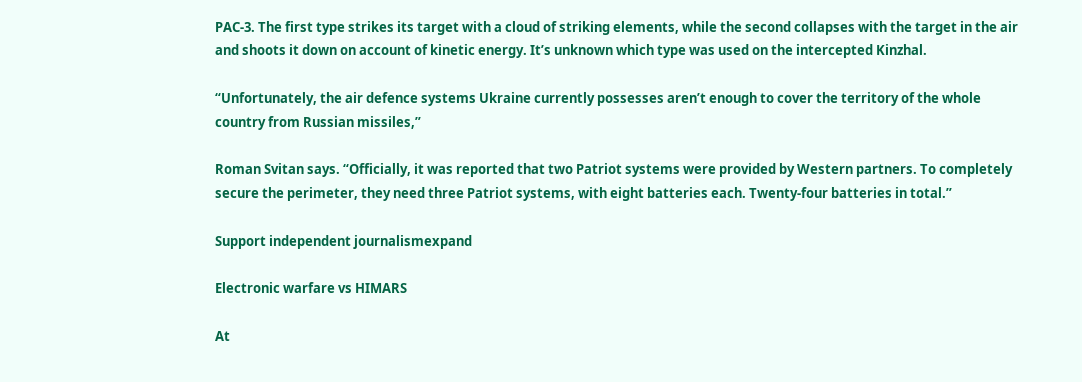PAC-3. The first type strikes its target with a cloud of striking elements, while the second collapses with the target in the air and shoots it down on account of kinetic energy. It’s unknown which type was used on the intercepted Kinzhal.

“Unfortunately, the air defence systems Ukraine currently possesses aren’t enough to cover the territory of the whole country from Russian missiles,”

Roman Svitan says. “Officially, it was reported that two Patriot systems were provided by Western partners. To completely secure the perimeter, they need three Patriot systems, with eight batteries each. Twenty-four batteries in total.”

Support independent journalismexpand

Electronic warfare vs HIMARS

At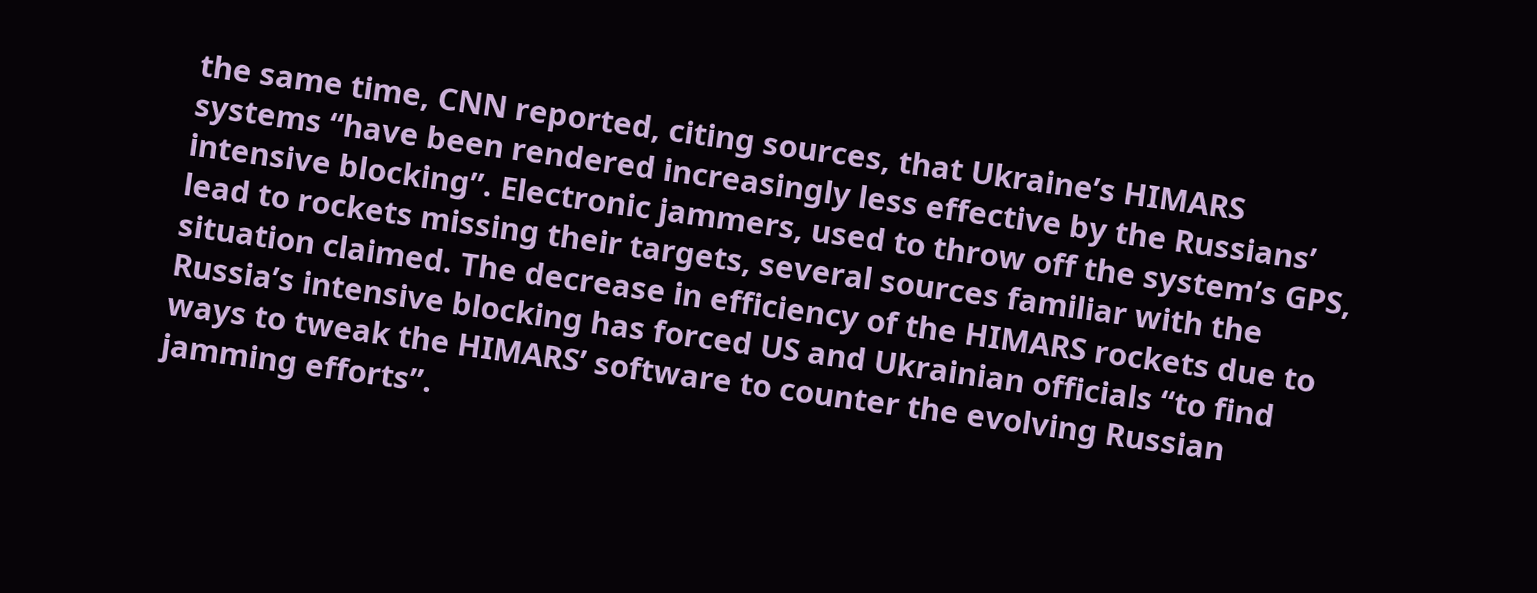the same time, CNN reported, citing sources, that Ukraine’s HIMARS systems “have been rendered increasingly less effective by the Russians’ intensive blocking”. Electronic jammers, used to throw off the system’s GPS, lead to rockets missing their targets, several sources familiar with the situation claimed. The decrease in efficiency of the HIMARS rockets due to Russia’s intensive blocking has forced US and Ukrainian officials “to find ways to tweak the HIMARS’ software to counter the evolving Russian jamming efforts”.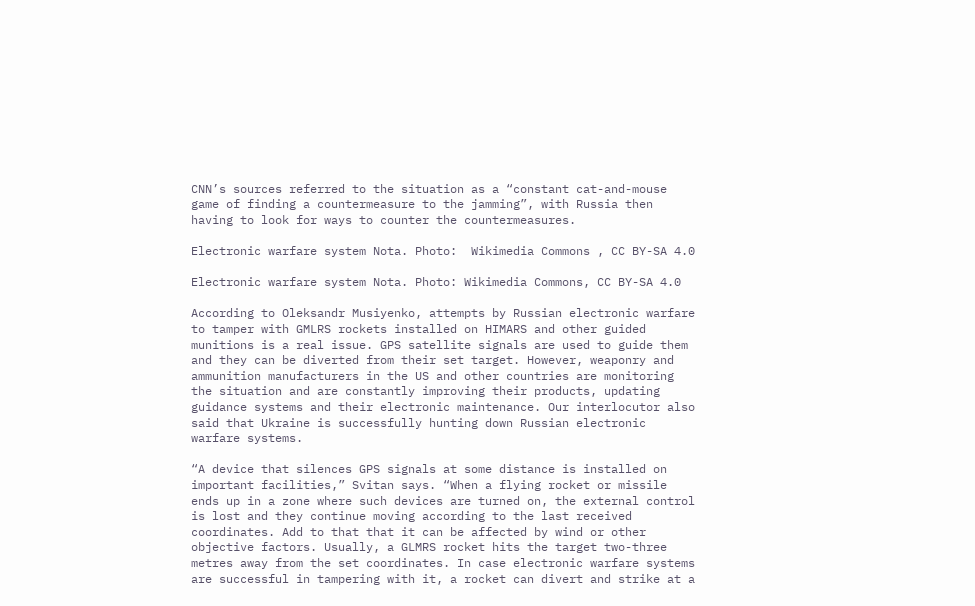CNN’s sources referred to the situation as a “constant cat-and-mouse game of finding a countermeasure to the jamming”, with Russia then having to look for ways to counter the countermeasures.

Electronic warfare system Nota. Photo:  Wikimedia Commons , CC BY-SA 4.0

Electronic warfare system Nota. Photo: Wikimedia Commons, CC BY-SA 4.0

According to Oleksandr Musiyenko, attempts by Russian electronic warfare to tamper with GMLRS rockets installed on HIMARS and other guided munitions is a real issue. GPS satellite signals are used to guide them and they can be diverted from their set target. However, weaponry and ammunition manufacturers in the US and other countries are monitoring the situation and are constantly improving their products, updating guidance systems and their electronic maintenance. Our interlocutor also said that Ukraine is successfully hunting down Russian electronic warfare systems.

“A device that silences GPS signals at some distance is installed on important facilities,” Svitan says. “When a flying rocket or missile ends up in a zone where such devices are turned on, the external control is lost and they continue moving according to the last received coordinates. Add to that that it can be affected by wind or other objective factors. Usually, a GLMRS rocket hits the target two-three metres away from the set coordinates. In case electronic warfare systems are successful in tampering with it, a rocket can divert and strike at a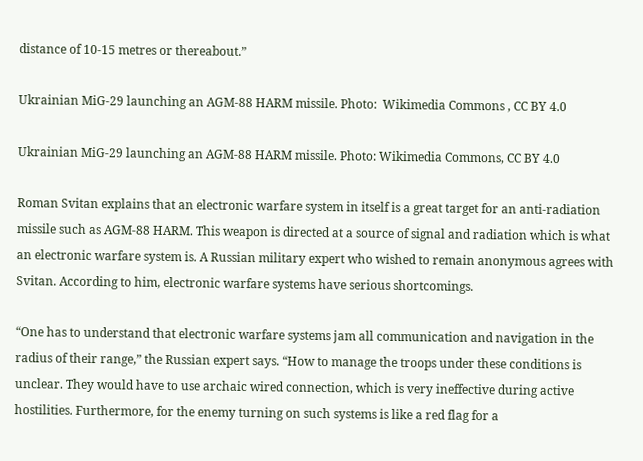distance of 10-15 metres or thereabout.”

Ukrainian MiG-29 launching an AGM-88 HARM missile. Photo:  Wikimedia Commons , CC BY 4.0

Ukrainian MiG-29 launching an AGM-88 HARM missile. Photo: Wikimedia Commons, CC BY 4.0

Roman Svitan explains that an electronic warfare system in itself is a great target for an anti-radiation missile such as AGM-88 HARM. This weapon is directed at a source of signal and radiation which is what an electronic warfare system is. A Russian military expert who wished to remain anonymous agrees with Svitan. According to him, electronic warfare systems have serious shortcomings.

“One has to understand that electronic warfare systems jam all communication and navigation in the radius of their range,” the Russian expert says. “How to manage the troops under these conditions is unclear. They would have to use archaic wired connection, which is very ineffective during active hostilities. Furthermore, for the enemy turning on such systems is like a red flag for a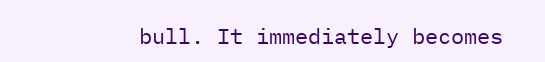bull. It immediately becomes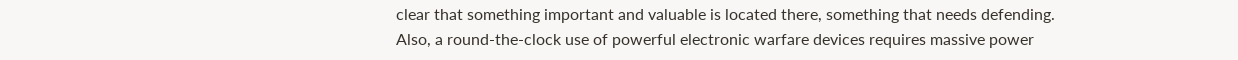clear that something important and valuable is located there, something that needs defending. Also, a round-the-clock use of powerful electronic warfare devices requires massive power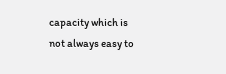capacity which is not always easy to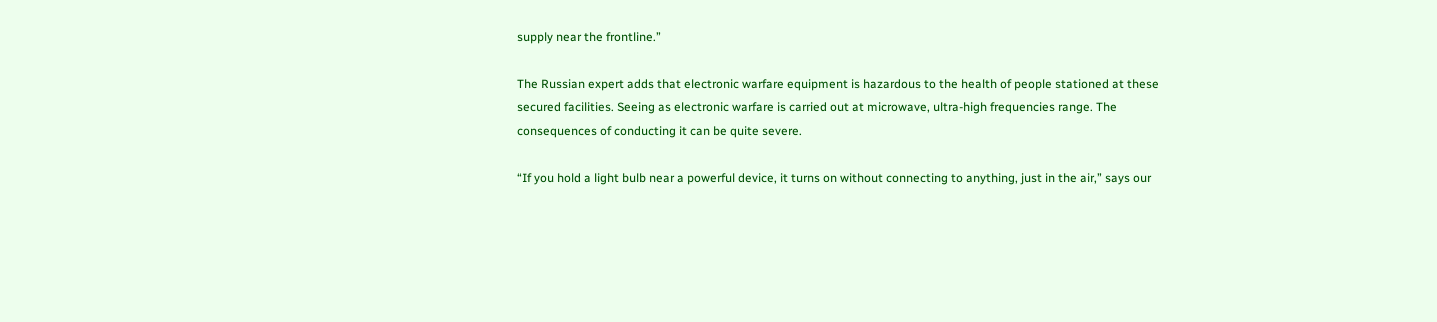supply near the frontline.”

The Russian expert adds that electronic warfare equipment is hazardous to the health of people stationed at these secured facilities. Seeing as electronic warfare is carried out at microwave, ultra-high frequencies range. The consequences of conducting it can be quite severe.

“If you hold a light bulb near a powerful device, it turns on without connecting to anything, just in the air,” says our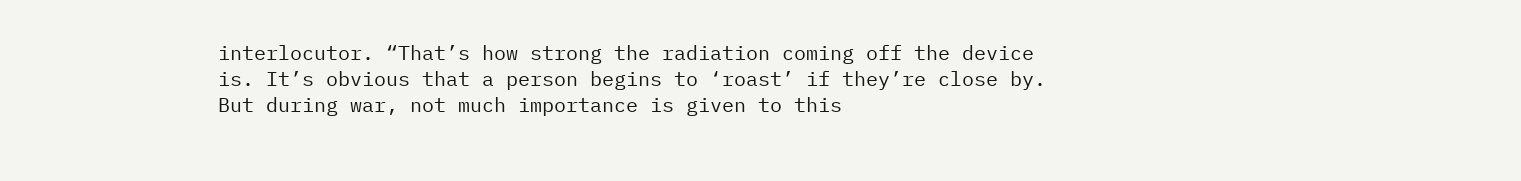interlocutor. “That’s how strong the radiation coming off the device is. It’s obvious that a person begins to ‘roast’ if they’re close by. But during war, not much importance is given to this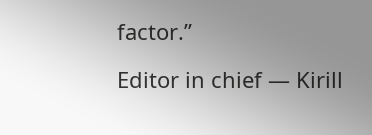factor.”

Editor in chief — Kirill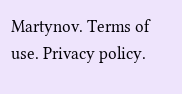Martynov. Terms of use. Privacy policy.